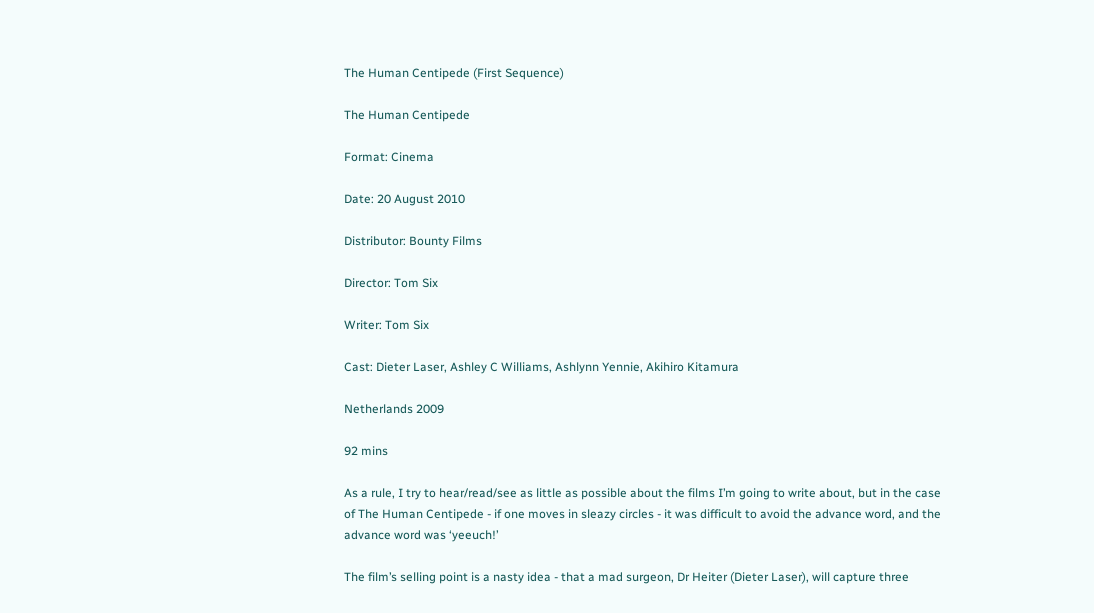The Human Centipede (First Sequence)

The Human Centipede

Format: Cinema

Date: 20 August 2010

Distributor: Bounty Films

Director: Tom Six

Writer: Tom Six

Cast: Dieter Laser, Ashley C Williams, Ashlynn Yennie, Akihiro Kitamura

Netherlands 2009

92 mins

As a rule, I try to hear/read/see as little as possible about the films I’m going to write about, but in the case of The Human Centipede - if one moves in sleazy circles - it was difficult to avoid the advance word, and the advance word was ‘yeeuch!’

The film’s selling point is a nasty idea - that a mad surgeon, Dr Heiter (Dieter Laser), will capture three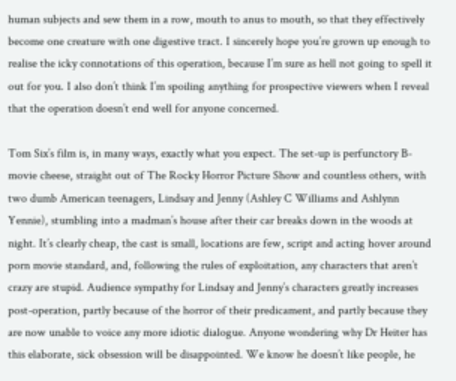human subjects and sew them in a row, mouth to anus to mouth, so that they effectively become one creature with one digestive tract. I sincerely hope you’re grown up enough to realise the icky connotations of this operation, because I’m sure as hell not going to spell it out for you. I also don’t think I’m spoiling anything for prospective viewers when I reveal that the operation doesn’t end well for anyone concerned.

Tom Six’s film is, in many ways, exactly what you expect. The set-up is perfunctory B-movie cheese, straight out of The Rocky Horror Picture Show and countless others, with two dumb American teenagers, Lindsay and Jenny (Ashley C Williams and Ashlynn Yennie), stumbling into a madman’s house after their car breaks down in the woods at night. It’s clearly cheap, the cast is small, locations are few, script and acting hover around porn movie standard, and, following the rules of exploitation, any characters that aren’t crazy are stupid. Audience sympathy for Lindsay and Jenny’s characters greatly increases post-operation, partly because of the horror of their predicament, and partly because they are now unable to voice any more idiotic dialogue. Anyone wondering why Dr Heiter has this elaborate, sick obsession will be disappointed. We know he doesn’t like people, he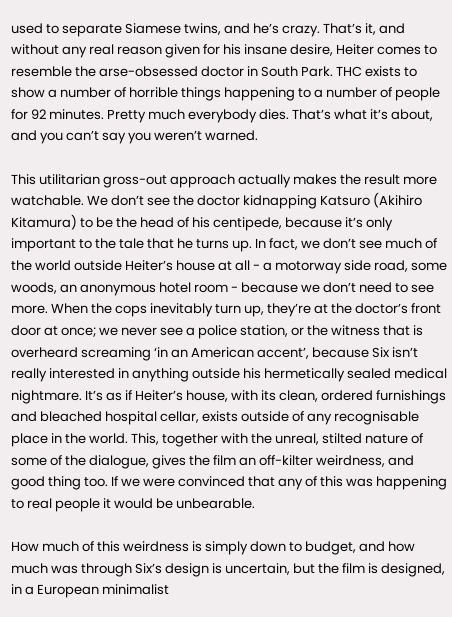used to separate Siamese twins, and he’s crazy. That’s it, and without any real reason given for his insane desire, Heiter comes to resemble the arse-obsessed doctor in South Park. THC exists to show a number of horrible things happening to a number of people for 92 minutes. Pretty much everybody dies. That’s what it’s about, and you can’t say you weren’t warned.

This utilitarian gross-out approach actually makes the result more watchable. We don’t see the doctor kidnapping Katsuro (Akihiro Kitamura) to be the head of his centipede, because it’s only important to the tale that he turns up. In fact, we don’t see much of the world outside Heiter’s house at all - a motorway side road, some woods, an anonymous hotel room - because we don’t need to see more. When the cops inevitably turn up, they’re at the doctor’s front door at once; we never see a police station, or the witness that is overheard screaming ‘in an American accent’, because Six isn’t really interested in anything outside his hermetically sealed medical nightmare. It’s as if Heiter’s house, with its clean, ordered furnishings and bleached hospital cellar, exists outside of any recognisable place in the world. This, together with the unreal, stilted nature of some of the dialogue, gives the film an off-kilter weirdness, and good thing too. If we were convinced that any of this was happening to real people it would be unbearable.

How much of this weirdness is simply down to budget, and how much was through Six’s design is uncertain, but the film is designed, in a European minimalist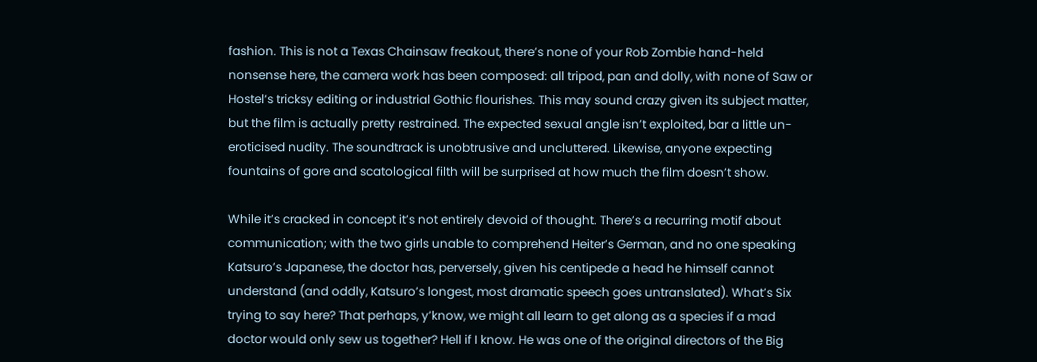fashion. This is not a Texas Chainsaw freakout, there’s none of your Rob Zombie hand-held nonsense here, the camera work has been composed: all tripod, pan and dolly, with none of Saw or Hostel‘s tricksy editing or industrial Gothic flourishes. This may sound crazy given its subject matter, but the film is actually pretty restrained. The expected sexual angle isn’t exploited, bar a little un-eroticised nudity. The soundtrack is unobtrusive and uncluttered. Likewise, anyone expecting fountains of gore and scatological filth will be surprised at how much the film doesn’t show.

While it’s cracked in concept it’s not entirely devoid of thought. There’s a recurring motif about communication; with the two girls unable to comprehend Heiter’s German, and no one speaking Katsuro’s Japanese, the doctor has, perversely, given his centipede a head he himself cannot understand (and oddly, Katsuro’s longest, most dramatic speech goes untranslated). What’s Six trying to say here? That perhaps, y’know, we might all learn to get along as a species if a mad doctor would only sew us together? Hell if I know. He was one of the original directors of the Big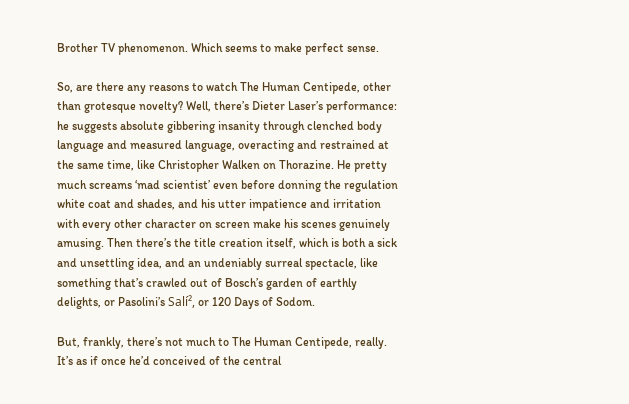Brother TV phenomenon. Which seems to make perfect sense.

So, are there any reasons to watch The Human Centipede, other than grotesque novelty? Well, there’s Dieter Laser’s performance: he suggests absolute gibbering insanity through clenched body language and measured language, overacting and restrained at the same time, like Christopher Walken on Thorazine. He pretty much screams ‘mad scientist’ even before donning the regulation white coat and shades, and his utter impatience and irritation with every other character on screen make his scenes genuinely amusing. Then there’s the title creation itself, which is both a sick and unsettling idea, and an undeniably surreal spectacle, like something that’s crawled out of Bosch’s garden of earthly delights, or Pasolini’s Salí², or 120 Days of Sodom.

But, frankly, there’s not much to The Human Centipede, really. It’s as if once he’d conceived of the central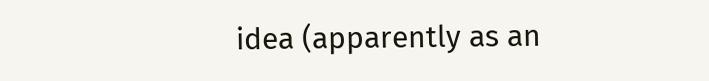idea (apparently as an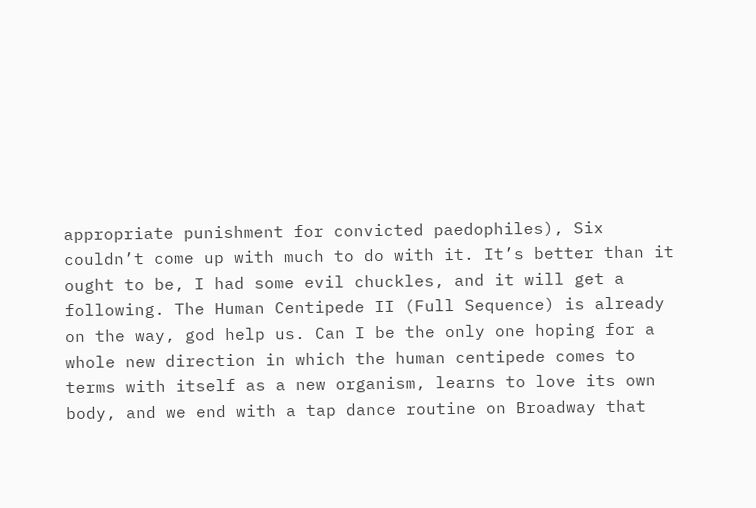appropriate punishment for convicted paedophiles), Six couldn’t come up with much to do with it. It’s better than it ought to be, I had some evil chuckles, and it will get a following. The Human Centipede II (Full Sequence) is already on the way, god help us. Can I be the only one hoping for a whole new direction in which the human centipede comes to terms with itself as a new organism, learns to love its own body, and we end with a tap dance routine on Broadway that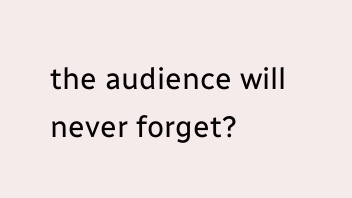the audience will never forget?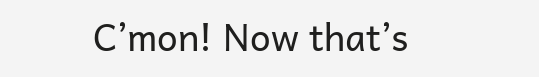C’mon! Now that’s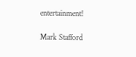entertainment!

Mark Stafford